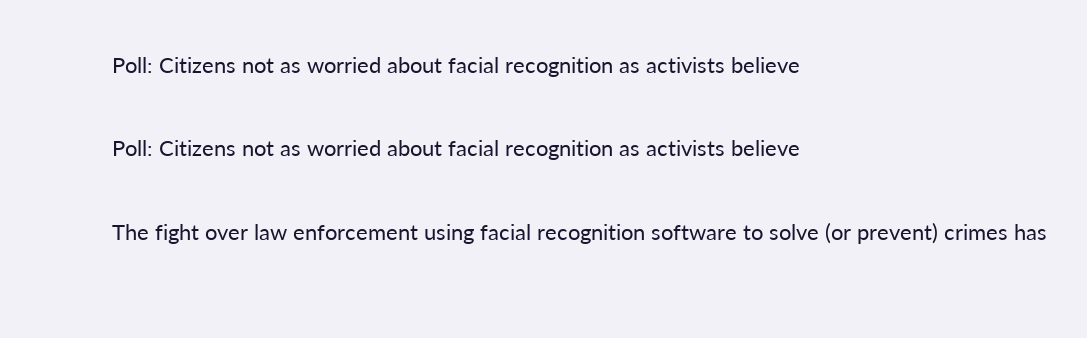Poll: Citizens not as worried about facial recognition as activists believe

Poll: Citizens not as worried about facial recognition as activists believe

The fight over law enforcement using facial recognition software to solve (or prevent) crimes has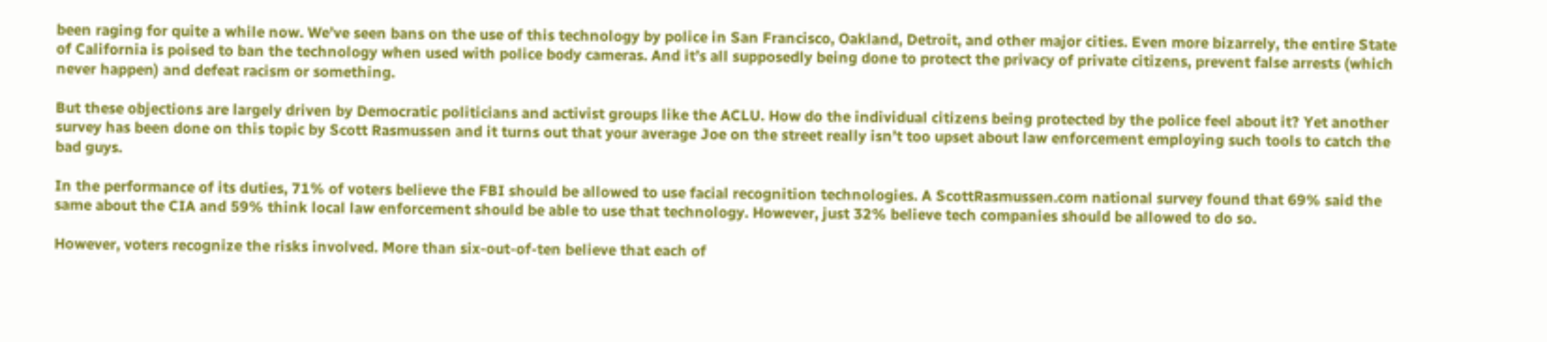been raging for quite a while now. We’ve seen bans on the use of this technology by police in San Francisco, Oakland, Detroit, and other major cities. Even more bizarrely, the entire State of California is poised to ban the technology when used with police body cameras. And it’s all supposedly being done to protect the privacy of private citizens, prevent false arrests (which never happen) and defeat racism or something.

But these objections are largely driven by Democratic politicians and activist groups like the ACLU. How do the individual citizens being protected by the police feel about it? Yet another survey has been done on this topic by Scott Rasmussen and it turns out that your average Joe on the street really isn’t too upset about law enforcement employing such tools to catch the bad guys.

In the performance of its duties, 71% of voters believe the FBI should be allowed to use facial recognition technologies. A ScottRasmussen.com national survey found that 69% said the same about the CIA and 59% think local law enforcement should be able to use that technology. However, just 32% believe tech companies should be allowed to do so.

However, voters recognize the risks involved. More than six-out-of-ten believe that each of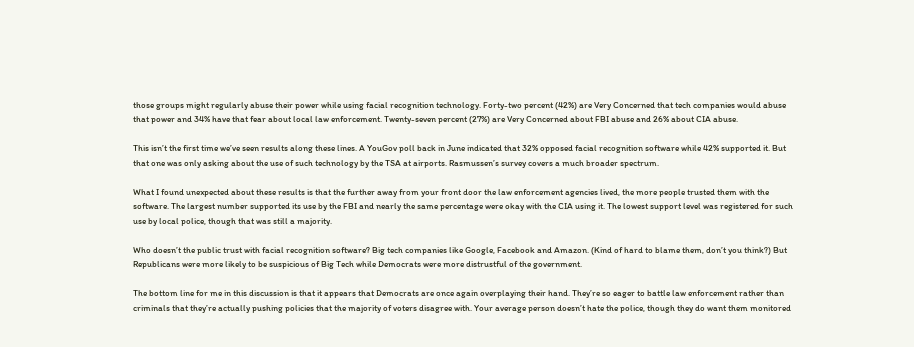those groups might regularly abuse their power while using facial recognition technology. Forty-two percent (42%) are Very Concerned that tech companies would abuse that power and 34% have that fear about local law enforcement. Twenty-seven percent (27%) are Very Concerned about FBI abuse and 26% about CIA abuse.

This isn’t the first time we’ve seen results along these lines. A YouGov poll back in June indicated that 32% opposed facial recognition software while 42% supported it. But that one was only asking about the use of such technology by the TSA at airports. Rasmussen’s survey covers a much broader spectrum.

What I found unexpected about these results is that the further away from your front door the law enforcement agencies lived, the more people trusted them with the software. The largest number supported its use by the FBI and nearly the same percentage were okay with the CIA using it. The lowest support level was registered for such use by local police, though that was still a majority.

Who doesn’t the public trust with facial recognition software? Big tech companies like Google, Facebook and Amazon. (Kind of hard to blame them, don’t you think?) But Republicans were more likely to be suspicious of Big Tech while Democrats were more distrustful of the government.

The bottom line for me in this discussion is that it appears that Democrats are once again overplaying their hand. They’re so eager to battle law enforcement rather than criminals that they’re actually pushing policies that the majority of voters disagree with. Your average person doesn’t hate the police, though they do want them monitored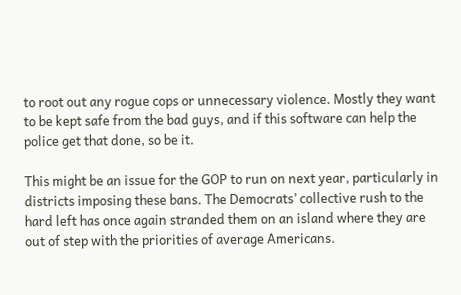to root out any rogue cops or unnecessary violence. Mostly they want to be kept safe from the bad guys, and if this software can help the police get that done, so be it.

This might be an issue for the GOP to run on next year, particularly in districts imposing these bans. The Democrats’ collective rush to the hard left has once again stranded them on an island where they are out of step with the priorities of average Americans.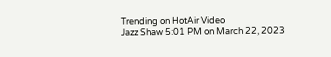Trending on HotAir Video
Jazz Shaw 5:01 PM on March 22, 2023